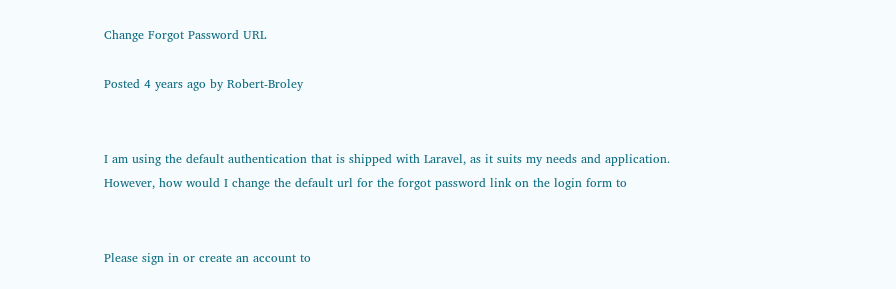Change Forgot Password URL

Posted 4 years ago by Robert-Broley


I am using the default authentication that is shipped with Laravel, as it suits my needs and application. However, how would I change the default url for the forgot password link on the login form to


Please sign in or create an account to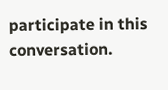participate in this conversation.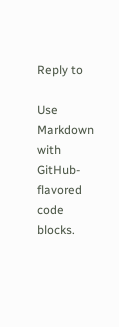Reply to

Use Markdown with GitHub-flavored code blocks.